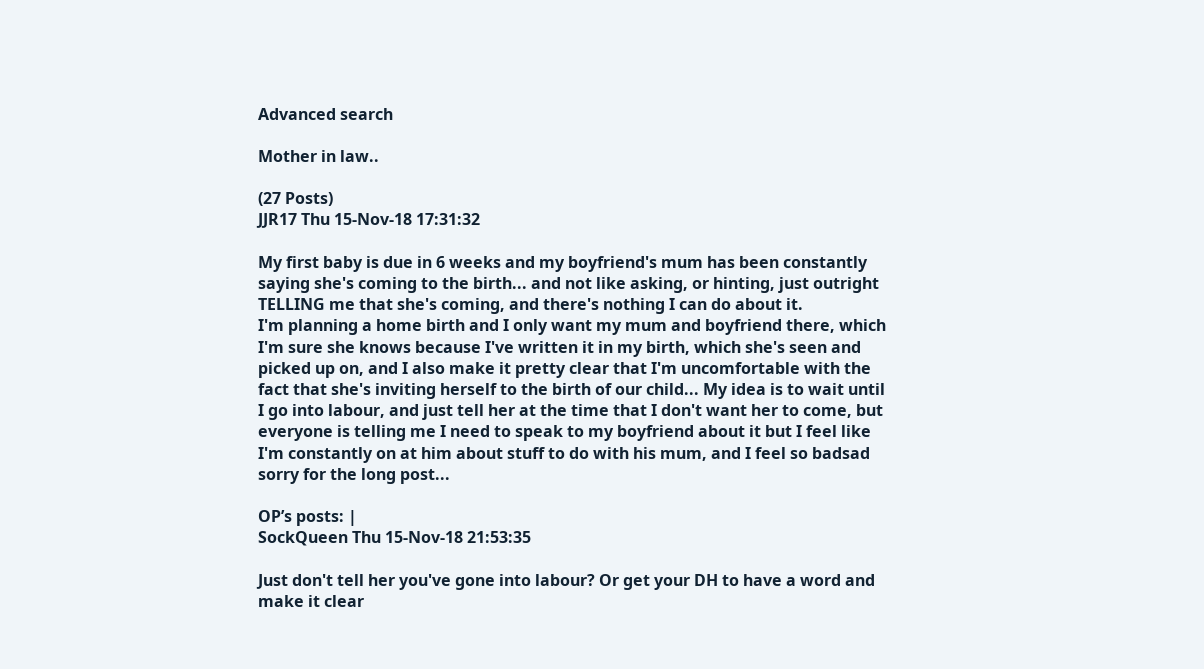Advanced search

Mother in law..

(27 Posts)
JJR17 Thu 15-Nov-18 17:31:32

My first baby is due in 6 weeks and my boyfriend's mum has been constantly saying she's coming to the birth... and not like asking, or hinting, just outright TELLING me that she's coming, and there's nothing I can do about it.
I'm planning a home birth and I only want my mum and boyfriend there, which I'm sure she knows because I've written it in my birth, which she's seen and picked up on, and I also make it pretty clear that I'm uncomfortable with the fact that she's inviting herself to the birth of our child... My idea is to wait until I go into labour, and just tell her at the time that I don't want her to come, but everyone is telling me I need to speak to my boyfriend about it but I feel like I'm constantly on at him about stuff to do with his mum, and I feel so badsad sorry for the long post...

OP’s posts: |
SockQueen Thu 15-Nov-18 21:53:35

Just don't tell her you've gone into labour? Or get your DH to have a word and make it clear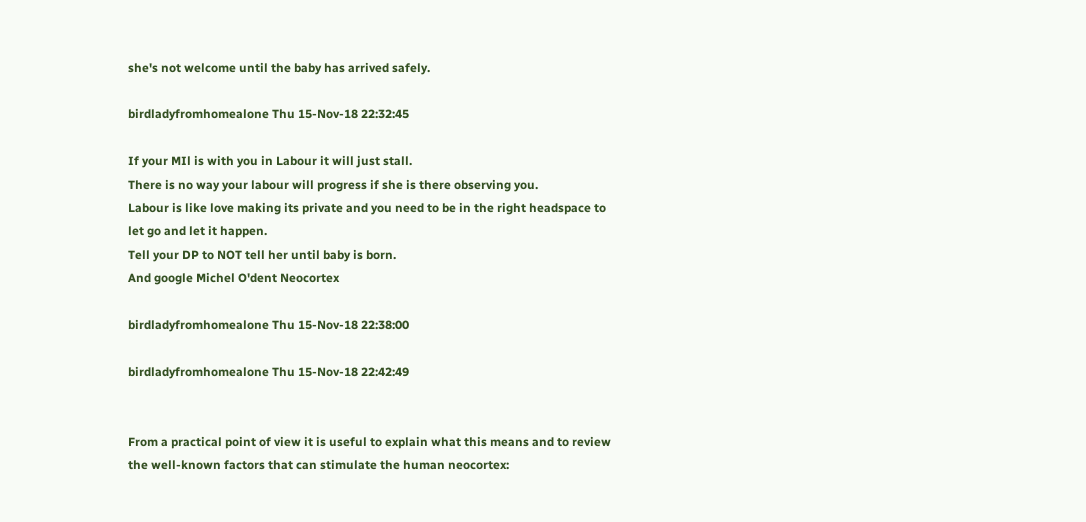she's not welcome until the baby has arrived safely.

birdladyfromhomealone Thu 15-Nov-18 22:32:45

If your MIl is with you in Labour it will just stall.
There is no way your labour will progress if she is there observing you.
Labour is like love making its private and you need to be in the right headspace to let go and let it happen.
Tell your DP to NOT tell her until baby is born.
And google Michel O'dent Neocortex

birdladyfromhomealone Thu 15-Nov-18 22:38:00

birdladyfromhomealone Thu 15-Nov-18 22:42:49


From a practical point of view it is useful to explain what this means and to review the well-known factors that can stimulate the human neocortex: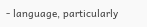- language, particularly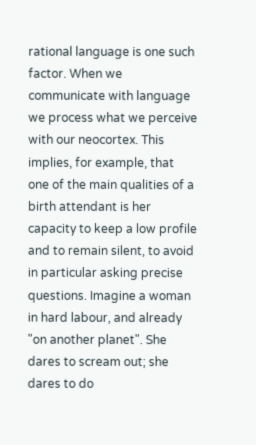rational language is one such factor. When we communicate with language we process what we perceive with our neocortex. This implies, for example, that one of the main qualities of a birth attendant is her capacity to keep a low profile and to remain silent, to avoid in particular asking precise questions. Imagine a woman in hard labour, and already "on another planet". She dares to scream out; she dares to do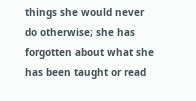things she would never do otherwise; she has forgotten about what she has been taught or read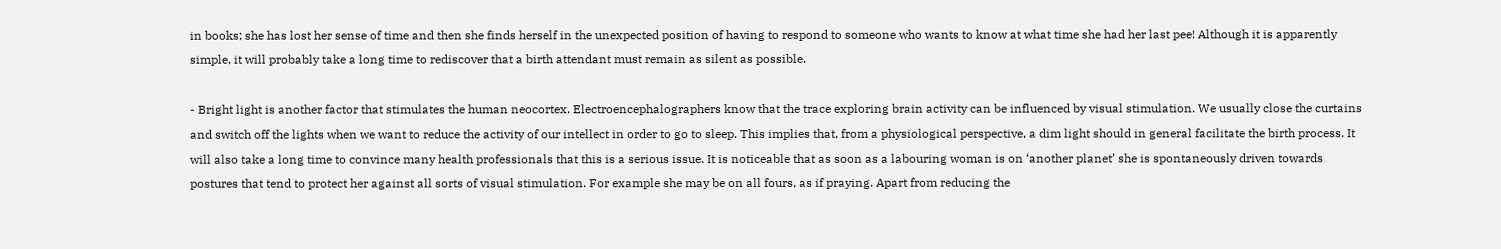in books; she has lost her sense of time and then she finds herself in the unexpected position of having to respond to someone who wants to know at what time she had her last pee! Although it is apparently simple, it will probably take a long time to rediscover that a birth attendant must remain as silent as possible.

- Bright light is another factor that stimulates the human neocortex. Electroencephalographers know that the trace exploring brain activity can be influenced by visual stimulation. We usually close the curtains and switch off the lights when we want to reduce the activity of our intellect in order to go to sleep. This implies that, from a physiological perspective, a dim light should in general facilitate the birth process. It will also take a long time to convince many health professionals that this is a serious issue. It is noticeable that as soon as a labouring woman is on ‘another planet’ she is spontaneously driven towards postures that tend to protect her against all sorts of visual stimulation. For example she may be on all fours, as if praying. Apart from reducing the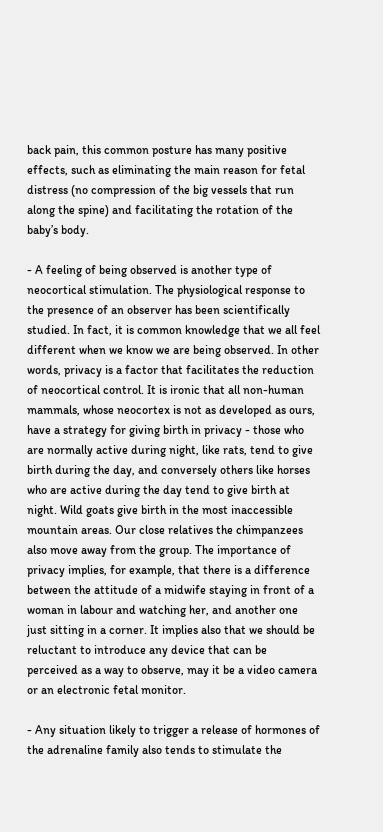back pain, this common posture has many positive effects, such as eliminating the main reason for fetal distress (no compression of the big vessels that run along the spine) and facilitating the rotation of the baby’s body.

- A feeling of being observed is another type of neocortical stimulation. The physiological response to the presence of an observer has been scientifically studied. In fact, it is common knowledge that we all feel different when we know we are being observed. In other words, privacy is a factor that facilitates the reduction of neocortical control. It is ironic that all non-human mammals, whose neocortex is not as developed as ours, have a strategy for giving birth in privacy - those who are normally active during night, like rats, tend to give birth during the day, and conversely others like horses who are active during the day tend to give birth at night. Wild goats give birth in the most inaccessible mountain areas. Our close relatives the chimpanzees also move away from the group. The importance of privacy implies, for example, that there is a difference between the attitude of a midwife staying in front of a woman in labour and watching her, and another one just sitting in a corner. It implies also that we should be reluctant to introduce any device that can be perceived as a way to observe, may it be a video camera or an electronic fetal monitor.

- Any situation likely to trigger a release of hormones of the adrenaline family also tends to stimulate the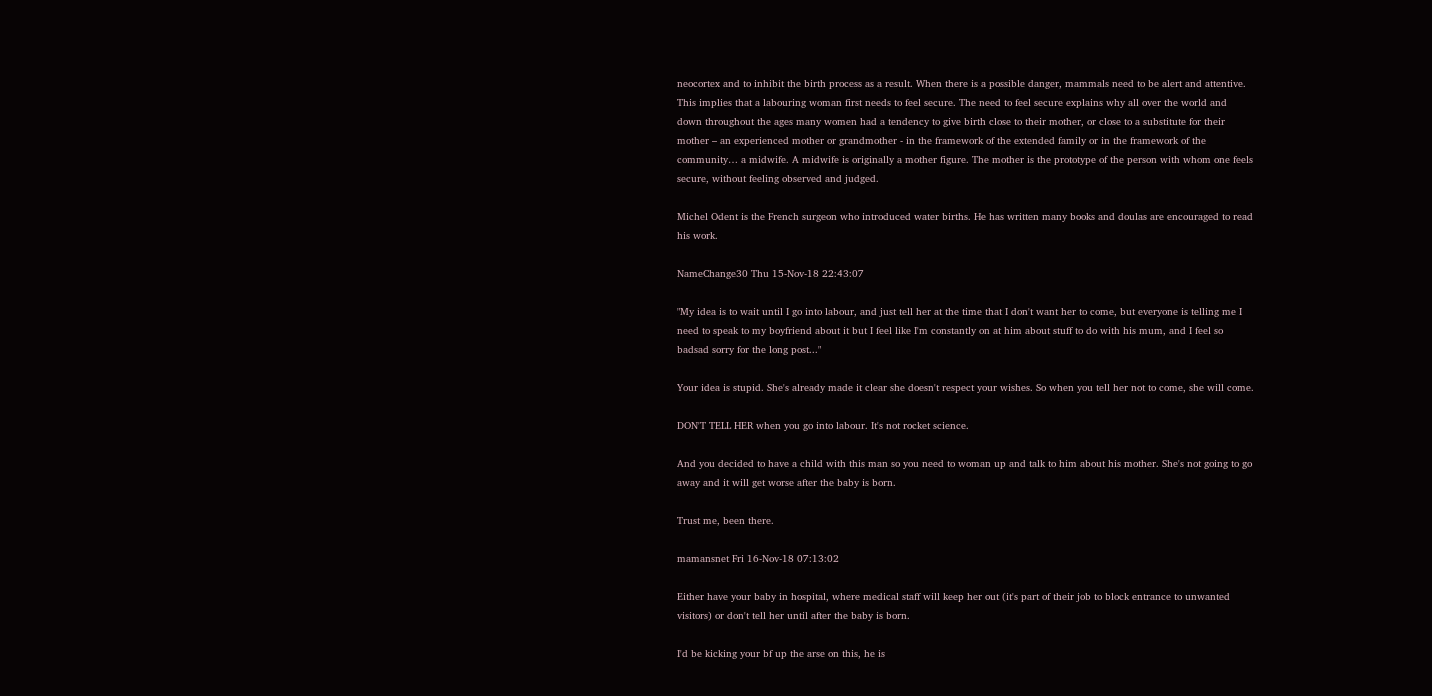neocortex and to inhibit the birth process as a result. When there is a possible danger, mammals need to be alert and attentive. This implies that a labouring woman first needs to feel secure. The need to feel secure explains why all over the world and down throughout the ages many women had a tendency to give birth close to their mother, or close to a substitute for their mother – an experienced mother or grandmother - in the framework of the extended family or in the framework of the community… a midwife. A midwife is originally a mother figure. The mother is the prototype of the person with whom one feels secure, without feeling observed and judged.

Michel Odent is the French surgeon who introduced water births. He has written many books and doulas are encouraged to read his work.

NameChange30 Thu 15-Nov-18 22:43:07

"My idea is to wait until I go into labour, and just tell her at the time that I don't want her to come, but everyone is telling me I need to speak to my boyfriend about it but I feel like I'm constantly on at him about stuff to do with his mum, and I feel so badsad sorry for the long post..."

Your idea is stupid. She's already made it clear she doesn't respect your wishes. So when you tell her not to come, she will come.

DON'T TELL HER when you go into labour. It's not rocket science.

And you decided to have a child with this man so you need to woman up and talk to him about his mother. She's not going to go away and it will get worse after the baby is born.

Trust me, been there.

mamansnet Fri 16-Nov-18 07:13:02

Either have your baby in hospital, where medical staff will keep her out (it's part of their job to block entrance to unwanted visitors) or don't tell her until after the baby is born.

I'd be kicking your bf up the arse on this, he is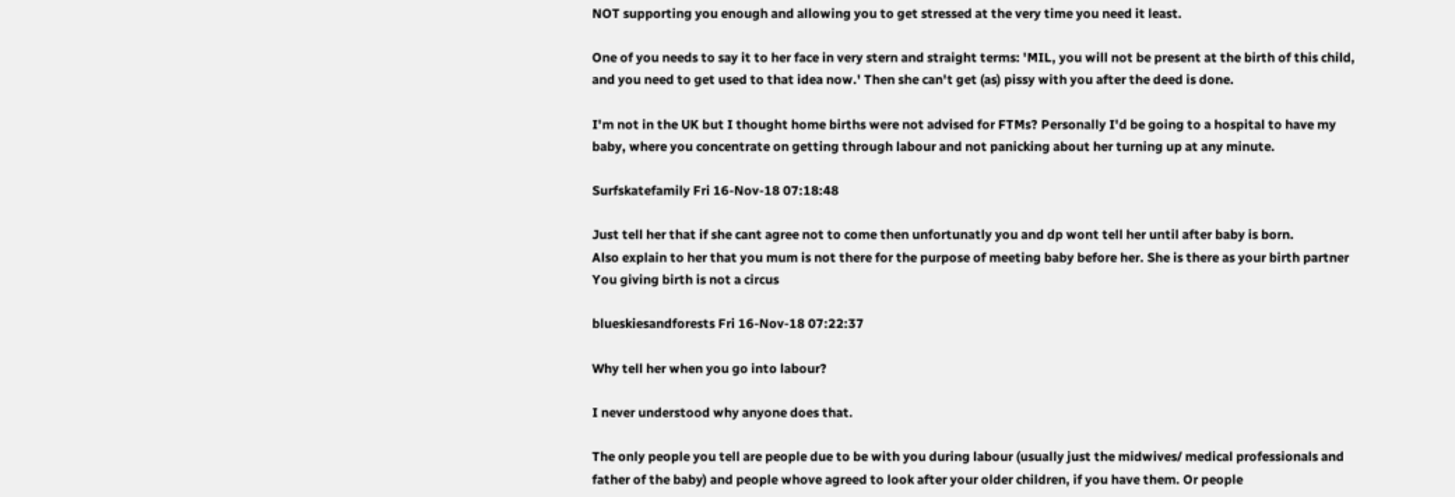NOT supporting you enough and allowing you to get stressed at the very time you need it least.

One of you needs to say it to her face in very stern and straight terms: 'MIL, you will not be present at the birth of this child, and you need to get used to that idea now.' Then she can't get (as) pissy with you after the deed is done.

I'm not in the UK but I thought home births were not advised for FTMs? Personally I'd be going to a hospital to have my baby, where you concentrate on getting through labour and not panicking about her turning up at any minute.

Surfskatefamily Fri 16-Nov-18 07:18:48

Just tell her that if she cant agree not to come then unfortunatly you and dp wont tell her until after baby is born.
Also explain to her that you mum is not there for the purpose of meeting baby before her. She is there as your birth partner
You giving birth is not a circus

blueskiesandforests Fri 16-Nov-18 07:22:37

Why tell her when you go into labour?

I never understood why anyone does that.

The only people you tell are people due to be with you during labour (usually just the midwives/ medical professionals and father of the baby) and people whove agreed to look after your older children, if you have them. Or people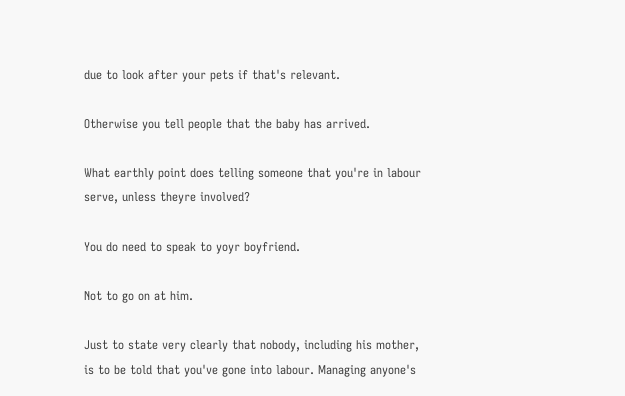due to look after your pets if that's relevant.

Otherwise you tell people that the baby has arrived.

What earthly point does telling someone that you're in labour serve, unless theyre involved?

You do need to speak to yoyr boyfriend.

Not to go on at him.

Just to state very clearly that nobody, including his mother, is to be told that you've gone into labour. Managing anyone's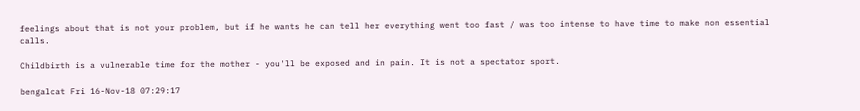feelings about that is not your problem, but if he wants he can tell her everything went too fast / was too intense to have time to make non essential calls.

Childbirth is a vulnerable time for the mother - you'll be exposed and in pain. It is not a spectator sport.

bengalcat Fri 16-Nov-18 07:29:17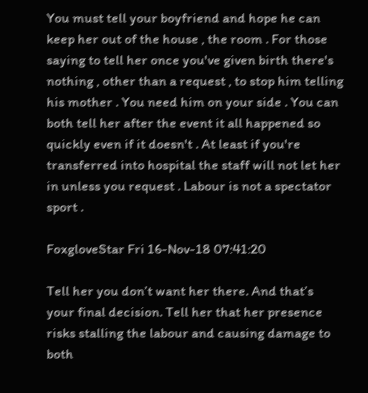You must tell your boyfriend and hope he can keep her out of the house , the room . For those saying to tell her once you've given birth there's nothing , other than a request , to stop him telling his mother . You need him on your side . You can both tell her after the event it all happened so quickly even if it doesn't . At least if you're transferred into hospital the staff will not let her in unless you request . Labour is not a spectator sport .

FoxgloveStar Fri 16-Nov-18 07:41:20

Tell her you don’t want her there. And that’s your final decision. Tell her that her presence risks stalling the labour and causing damage to both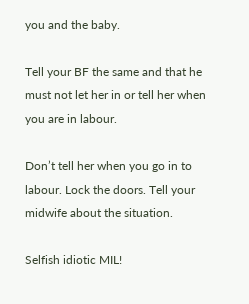you and the baby.

Tell your BF the same and that he must not let her in or tell her when you are in labour.

Don’t tell her when you go in to labour. Lock the doors. Tell your midwife about the situation.

Selfish idiotic MIL!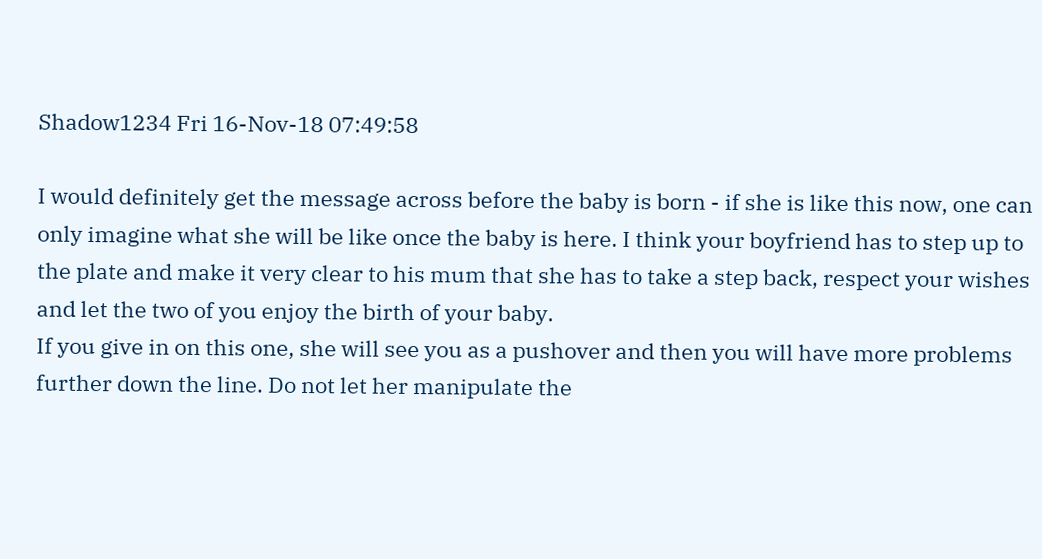Shadow1234 Fri 16-Nov-18 07:49:58

I would definitely get the message across before the baby is born - if she is like this now, one can only imagine what she will be like once the baby is here. I think your boyfriend has to step up to the plate and make it very clear to his mum that she has to take a step back, respect your wishes and let the two of you enjoy the birth of your baby.
If you give in on this one, she will see you as a pushover and then you will have more problems further down the line. Do not let her manipulate the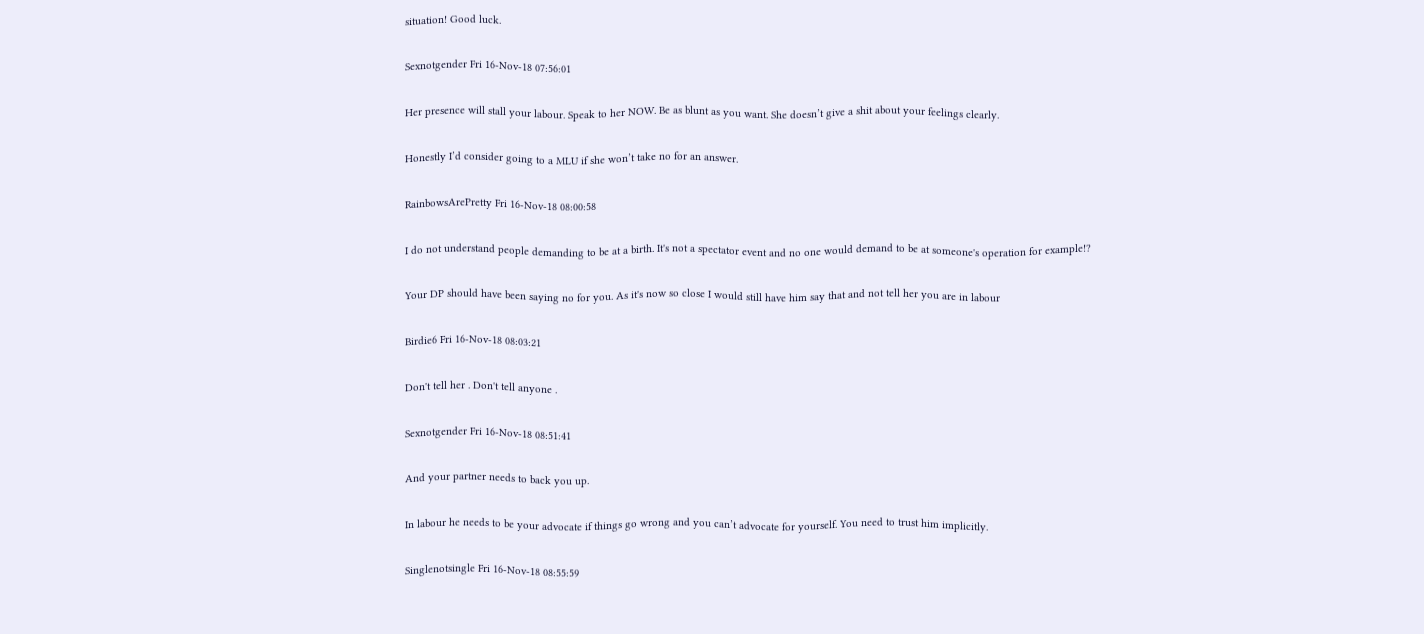situation! Good luck.

Sexnotgender Fri 16-Nov-18 07:56:01

Her presence will stall your labour. Speak to her NOW. Be as blunt as you want. She doesn’t give a shit about your feelings clearly.

Honestly I’d consider going to a MLU if she won’t take no for an answer.

RainbowsArePretty Fri 16-Nov-18 08:00:58

I do not understand people demanding to be at a birth. It's not a spectator event and no one would demand to be at someone's operation for example!?

Your DP should have been saying no for you. As it's now so close I would still have him say that and not tell her you are in labour

Birdie6 Fri 16-Nov-18 08:03:21

Don't tell her . Don't tell anyone .

Sexnotgender Fri 16-Nov-18 08:51:41

And your partner needs to back you up.

In labour he needs to be your advocate if things go wrong and you can’t advocate for yourself. You need to trust him implicitly.

Singlenotsingle Fri 16-Nov-18 08:55:59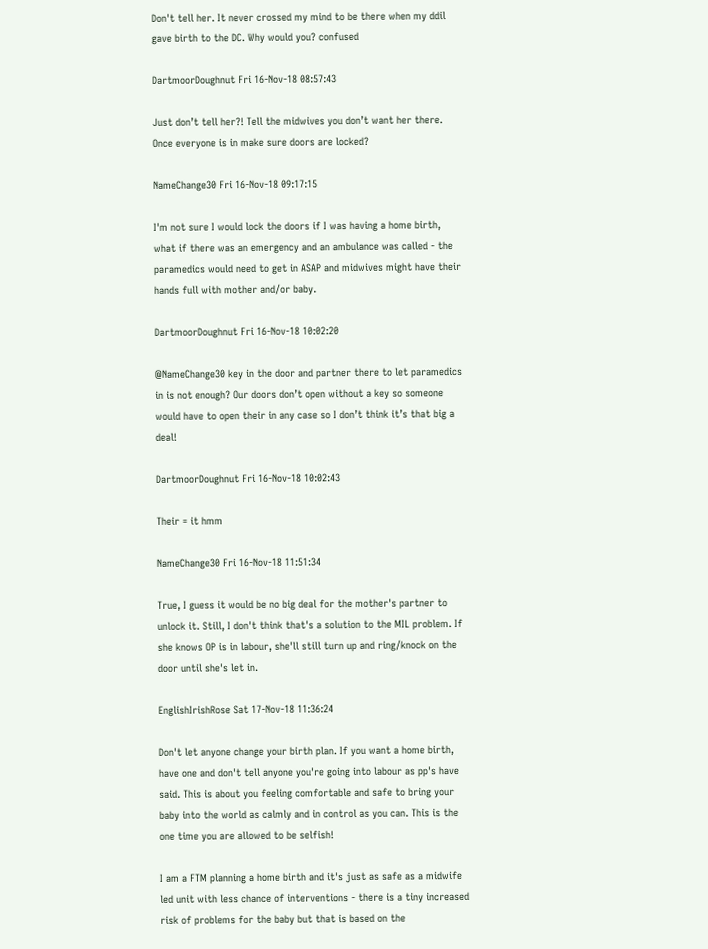Don't tell her. It never crossed my mind to be there when my ddil gave birth to the DC. Why would you? confused

DartmoorDoughnut Fri 16-Nov-18 08:57:43

Just don’t tell her?! Tell the midwives you don’t want her there. Once everyone is in make sure doors are locked?

NameChange30 Fri 16-Nov-18 09:17:15

I'm not sure I would lock the doors if I was having a home birth, what if there was an emergency and an ambulance was called - the paramedics would need to get in ASAP and midwives might have their hands full with mother and/or baby.

DartmoorDoughnut Fri 16-Nov-18 10:02:20

@NameChange30 key in the door and partner there to let paramedics in is not enough? Our doors don’t open without a key so someone would have to open their in any case so I don’t think it’s that big a deal!

DartmoorDoughnut Fri 16-Nov-18 10:02:43

Their = it hmm

NameChange30 Fri 16-Nov-18 11:51:34

True, I guess it would be no big deal for the mother's partner to unlock it. Still, I don't think that's a solution to the MIL problem. If she knows OP is in labour, she'll still turn up and ring/knock on the door until she's let in.

EnglishIrishRose Sat 17-Nov-18 11:36:24

Don't let anyone change your birth plan. If you want a home birth, have one and don't tell anyone you're going into labour as pp's have said. This is about you feeling comfortable and safe to bring your baby into the world as calmly and in control as you can. This is the one time you are allowed to be selfish!

I am a FTM planning a home birth and it's just as safe as a midwife led unit with less chance of interventions - there is a tiny increased risk of problems for the baby but that is based on the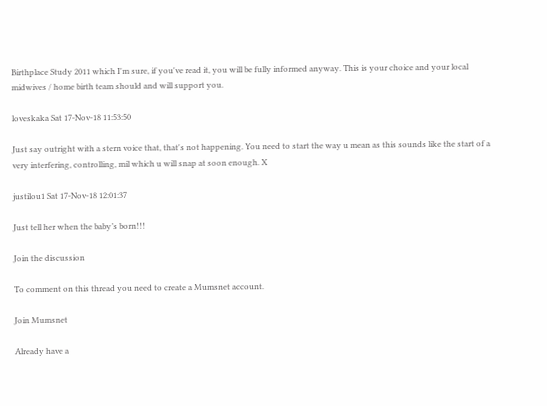Birthplace Study 2011 which I'm sure, if you've read it, you will be fully informed anyway. This is your choice and your local midwives / home birth team should and will support you.

loveskaka Sat 17-Nov-18 11:53:50

Just say outright with a stern voice that, that's not happening. You need to start the way u mean as this sounds like the start of a very interfering, controlling, mil which u will snap at soon enough. X

justilou1 Sat 17-Nov-18 12:01:37

Just tell her when the baby’s born!!!

Join the discussion

To comment on this thread you need to create a Mumsnet account.

Join Mumsnet

Already have a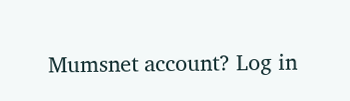Mumsnet account? Log in